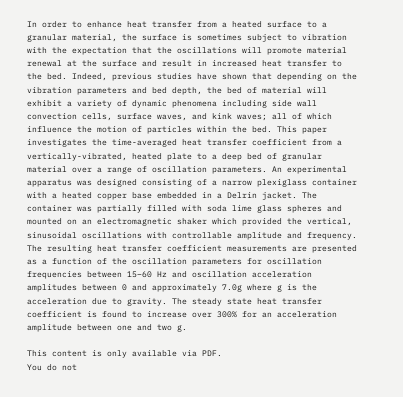In order to enhance heat transfer from a heated surface to a granular material, the surface is sometimes subject to vibration with the expectation that the oscillations will promote material renewal at the surface and result in increased heat transfer to the bed. Indeed, previous studies have shown that depending on the vibration parameters and bed depth, the bed of material will exhibit a variety of dynamic phenomena including side wall convection cells, surface waves, and kink waves; all of which influence the motion of particles within the bed. This paper investigates the time-averaged heat transfer coefficient from a vertically-vibrated, heated plate to a deep bed of granular material over a range of oscillation parameters. An experimental apparatus was designed consisting of a narrow plexiglass container with a heated copper base embedded in a Delrin jacket. The container was partially filled with soda lime glass spheres and mounted on an electromagnetic shaker which provided the vertical, sinusoidal oscillations with controllable amplitude and frequency. The resulting heat transfer coefficient measurements are presented as a function of the oscillation parameters for oscillation frequencies between 15–60 Hz and oscillation acceleration amplitudes between 0 and approximately 7.0g where g is the acceleration due to gravity. The steady state heat transfer coefficient is found to increase over 300% for an acceleration amplitude between one and two g.

This content is only available via PDF.
You do not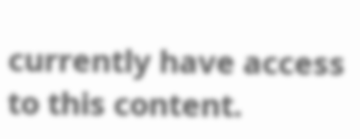currently have access to this content.